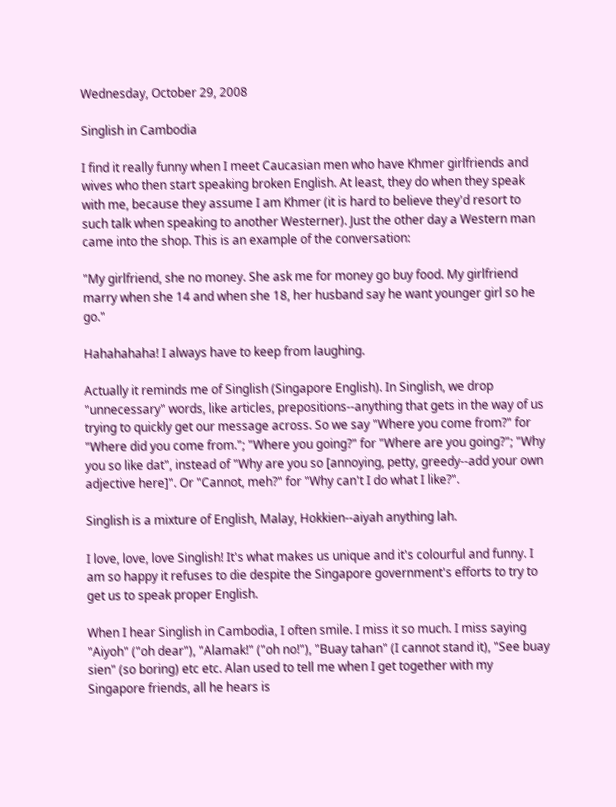Wednesday, October 29, 2008

Singlish in Cambodia

I find it really funny when I meet Caucasian men who have Khmer girlfriends and wives who then start speaking broken English. At least, they do when they speak with me, because they assume I am Khmer (it is hard to believe they'd resort to such talk when speaking to another Westerner). Just the other day a Western man came into the shop. This is an example of the conversation:

"My girlfriend, she no money. She ask me for money go buy food. My girlfriend marry when she 14 and when she 18, her husband say he want younger girl so he go."

Hahahahaha! I always have to keep from laughing.

Actually it reminds me of Singlish (Singapore English). In Singlish, we drop "unnecessary" words, like articles, prepositions--anything that gets in the way of us trying to quickly get our message across. So we say "Where you come from?" for "Where did you come from."; "Where you going?" for "Where are you going?"; "Why you so like dat", instead of "Why are you so [annoying, petty, greedy--add your own adjective here]". Or "Cannot, meh?" for "Why can't I do what I like?".

Singlish is a mixture of English, Malay, Hokkien--aiyah anything lah.

I love, love, love Singlish! It's what makes us unique and it's colourful and funny. I am so happy it refuses to die despite the Singapore government's efforts to try to get us to speak proper English.

When I hear Singlish in Cambodia, I often smile. I miss it so much. I miss saying "Aiyoh" ("oh dear"), "Alamak!" ("oh no!"), "Buay tahan" (I cannot stand it), "See buay sien" (so boring) etc etc. Alan used to tell me when I get together with my Singapore friends, all he hears is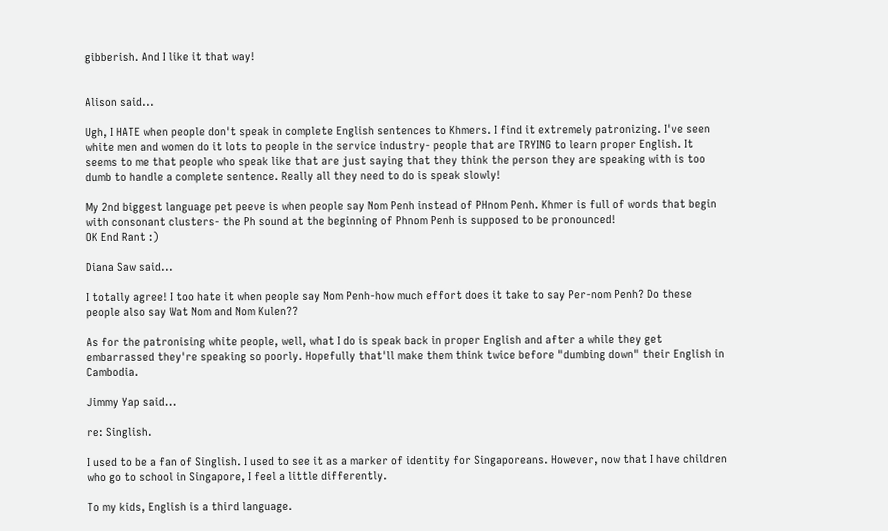gibberish. And I like it that way!


Alison said...

Ugh, I HATE when people don't speak in complete English sentences to Khmers. I find it extremely patronizing. I've seen white men and women do it lots to people in the service industry- people that are TRYING to learn proper English. It seems to me that people who speak like that are just saying that they think the person they are speaking with is too dumb to handle a complete sentence. Really all they need to do is speak slowly!

My 2nd biggest language pet peeve is when people say Nom Penh instead of PHnom Penh. Khmer is full of words that begin with consonant clusters- the Ph sound at the beginning of Phnom Penh is supposed to be pronounced!
OK End Rant :)

Diana Saw said...

I totally agree! I too hate it when people say Nom Penh-how much effort does it take to say Per-nom Penh? Do these people also say Wat Nom and Nom Kulen??

As for the patronising white people, well, what I do is speak back in proper English and after a while they get embarrassed they're speaking so poorly. Hopefully that'll make them think twice before "dumbing down" their English in Cambodia.

Jimmy Yap said...

re: Singlish.

I used to be a fan of Singlish. I used to see it as a marker of identity for Singaporeans. However, now that I have children who go to school in Singapore, I feel a little differently.

To my kids, English is a third language.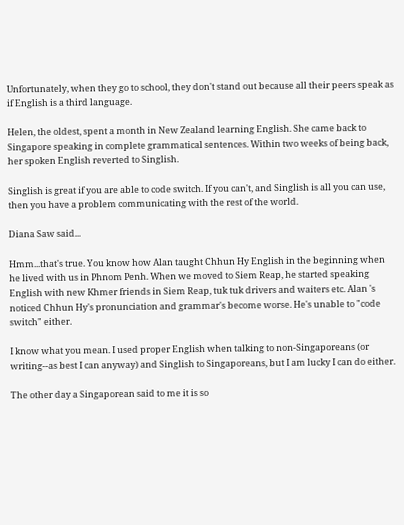Unfortunately, when they go to school, they don't stand out because all their peers speak as if English is a third language.

Helen, the oldest, spent a month in New Zealand learning English. She came back to Singapore speaking in complete grammatical sentences. Within two weeks of being back, her spoken English reverted to Singlish.

Singlish is great if you are able to code switch. If you can't, and Singlish is all you can use, then you have a problem communicating with the rest of the world.

Diana Saw said...

Hmm...that's true. You know how Alan taught Chhun Hy English in the beginning when he lived with us in Phnom Penh. When we moved to Siem Reap, he started speaking English with new Khmer friends in Siem Reap, tuk tuk drivers and waiters etc. Alan 's noticed Chhun Hy's pronunciation and grammar's become worse. He's unable to "code switch" either.

I know what you mean. I used proper English when talking to non-Singaporeans (or writing--as best I can anyway) and Singlish to Singaporeans, but I am lucky I can do either.

The other day a Singaporean said to me it is so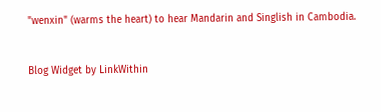"wenxin" (warms the heart) to hear Mandarin and Singlish in Cambodia.


Blog Widget by LinkWithin